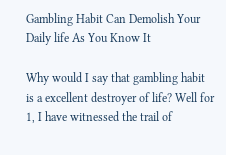Gambling Habit Can Demolish Your Daily life As You Know It

Why would I say that gambling habit is a excellent destroyer of life? Well for 1, I have witnessed the trail of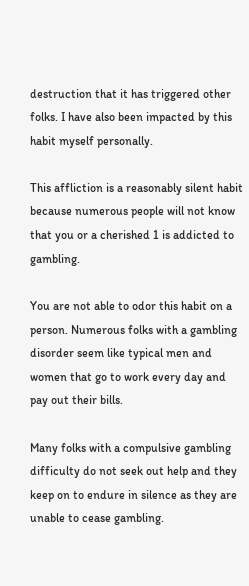destruction that it has triggered other folks. I have also been impacted by this habit myself personally.

This affliction is a reasonably silent habit because numerous people will not know that you or a cherished 1 is addicted to gambling.

You are not able to odor this habit on a person. Numerous folks with a gambling disorder seem like typical men and women that go to work every day and pay out their bills.

Many folks with a compulsive gambling difficulty do not seek out help and they keep on to endure in silence as they are unable to cease gambling.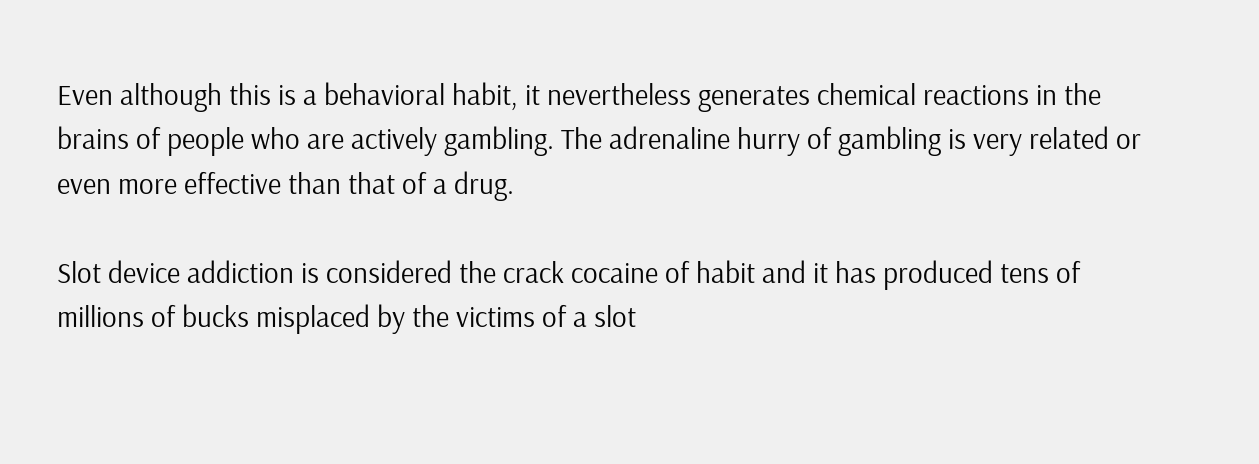Even although this is a behavioral habit, it nevertheless generates chemical reactions in the brains of people who are actively gambling. The adrenaline hurry of gambling is very related or even more effective than that of a drug.

Slot device addiction is considered the crack cocaine of habit and it has produced tens of millions of bucks misplaced by the victims of a slot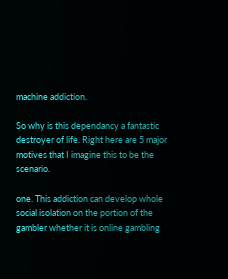machine addiction.

So why is this dependancy a fantastic destroyer of life. Right here are 5 major motives that I imagine this to be the scenario.

one. This addiction can develop whole social isolation on the portion of the gambler whether it is online gambling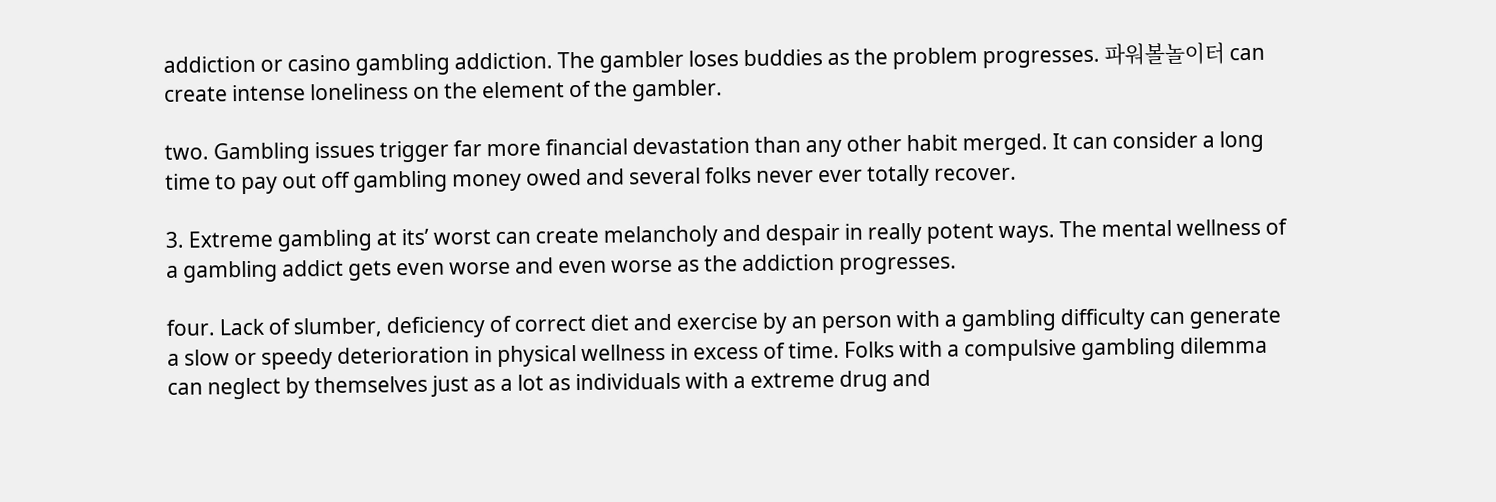addiction or casino gambling addiction. The gambler loses buddies as the problem progresses. 파워볼놀이터 can create intense loneliness on the element of the gambler.

two. Gambling issues trigger far more financial devastation than any other habit merged. It can consider a long time to pay out off gambling money owed and several folks never ever totally recover.

3. Extreme gambling at its’ worst can create melancholy and despair in really potent ways. The mental wellness of a gambling addict gets even worse and even worse as the addiction progresses.

four. Lack of slumber, deficiency of correct diet and exercise by an person with a gambling difficulty can generate a slow or speedy deterioration in physical wellness in excess of time. Folks with a compulsive gambling dilemma can neglect by themselves just as a lot as individuals with a extreme drug and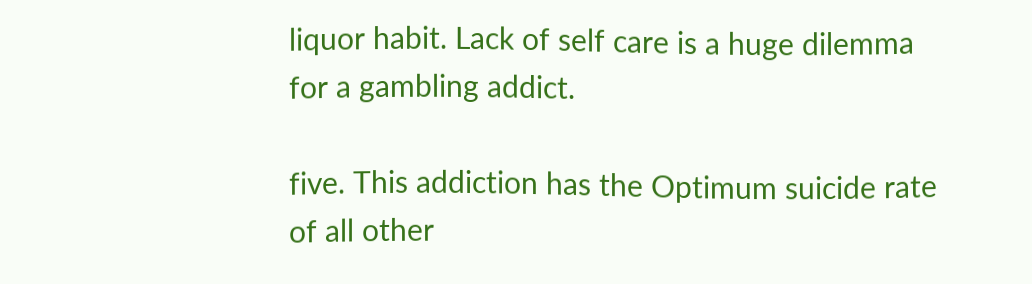liquor habit. Lack of self care is a huge dilemma for a gambling addict.

five. This addiction has the Optimum suicide rate of all other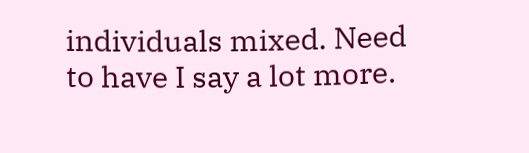individuals mixed. Need to have I say a lot more.